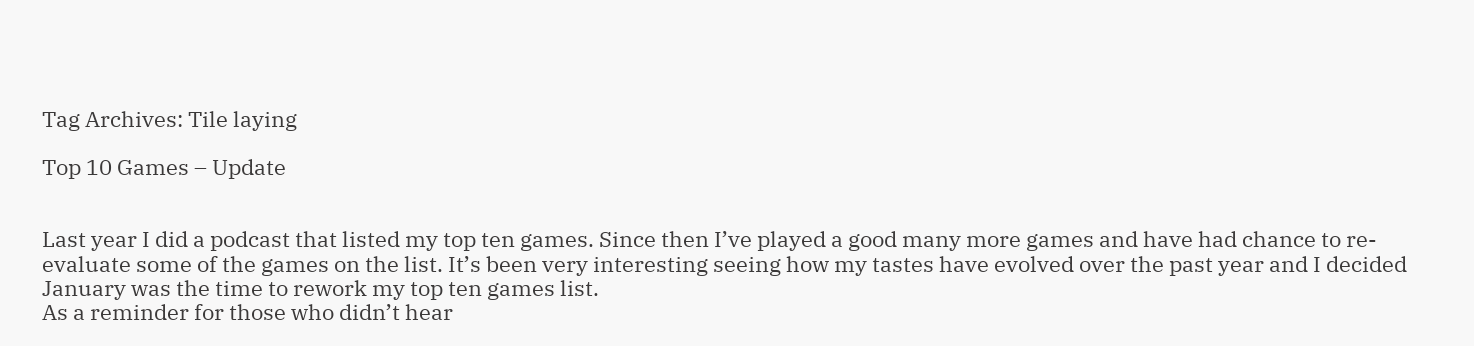Tag Archives: Tile laying

Top 10 Games – Update


Last year I did a podcast that listed my top ten games. Since then I’ve played a good many more games and have had chance to re-evaluate some of the games on the list. It’s been very interesting seeing how my tastes have evolved over the past year and I decided January was the time to rework my top ten games list.
As a reminder for those who didn’t hear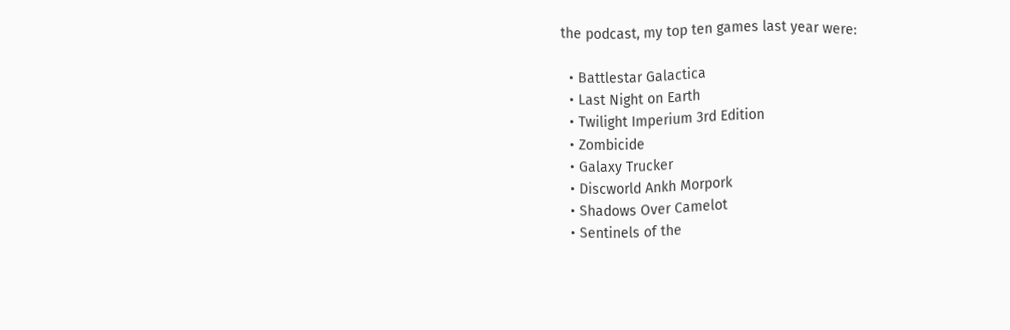the podcast, my top ten games last year were:

  • Battlestar Galactica
  • Last Night on Earth
  • Twilight Imperium 3rd Edition
  • Zombicide
  • Galaxy Trucker
  • Discworld Ankh Morpork
  • Shadows Over Camelot
  • Sentinels of the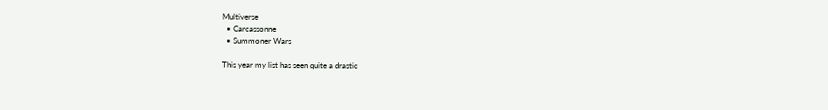Multiverse
  • Carcassonne
  • Summoner Wars

This year my list has seen quite a drastic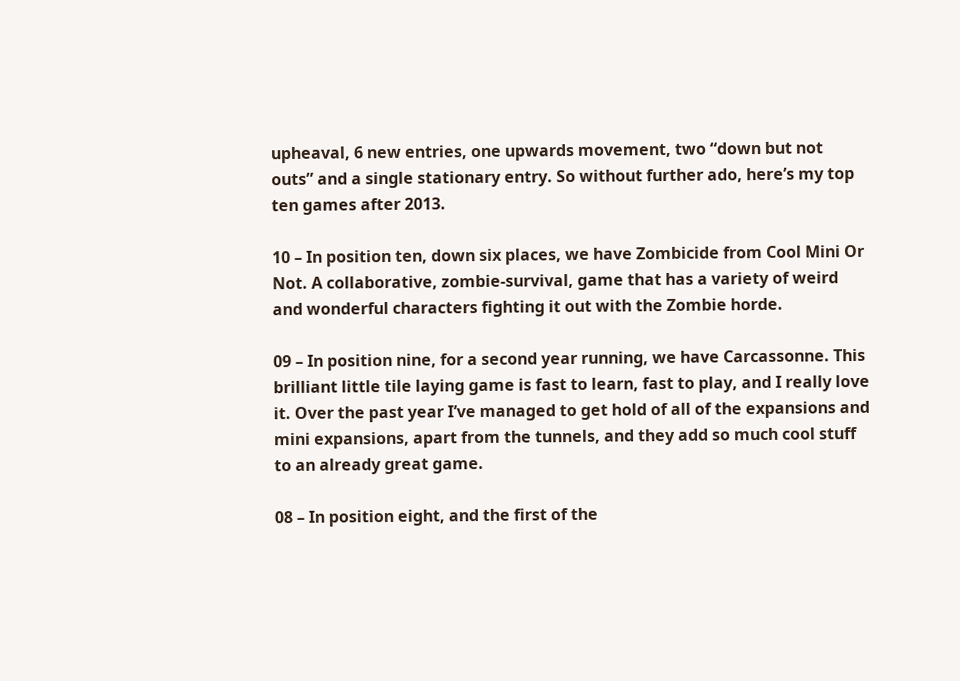upheaval, 6 new entries, one upwards movement, two “down but not outs” and a single stationary entry. So without further ado, here’s my top ten games after 2013.

10 – In position ten, down six places, we have Zombicide from Cool Mini Or Not. A collaborative, zombie-survival, game that has a variety of weird and wonderful characters fighting it out with the Zombie horde.

09 – In position nine, for a second year running, we have Carcassonne. This brilliant little tile laying game is fast to learn, fast to play, and I really love it. Over the past year I’ve managed to get hold of all of the expansions and mini expansions, apart from the tunnels, and they add so much cool stuff to an already great game.

08 – In position eight, and the first of the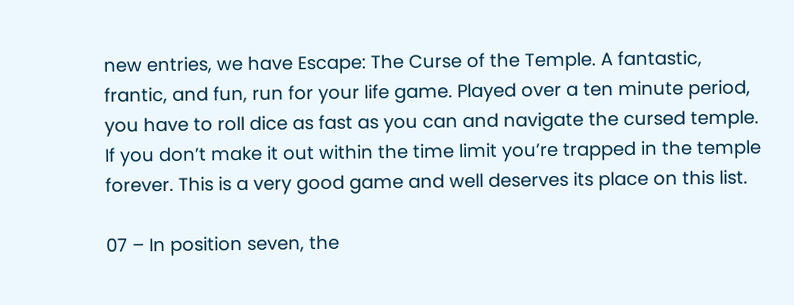new entries, we have Escape: The Curse of the Temple. A fantastic, frantic, and fun, run for your life game. Played over a ten minute period, you have to roll dice as fast as you can and navigate the cursed temple. If you don’t make it out within the time limit you’re trapped in the temple forever. This is a very good game and well deserves its place on this list.

07 – In position seven, the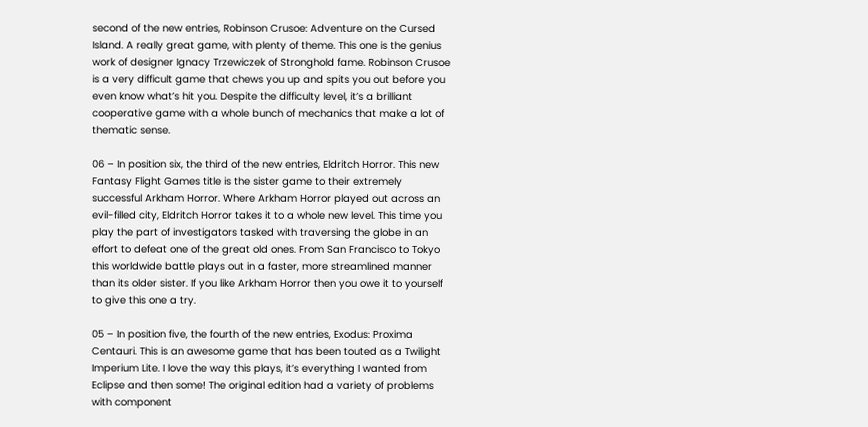second of the new entries, Robinson Crusoe: Adventure on the Cursed Island. A really great game, with plenty of theme. This one is the genius work of designer Ignacy Trzewiczek of Stronghold fame. Robinson Crusoe is a very difficult game that chews you up and spits you out before you even know what’s hit you. Despite the difficulty level, it’s a brilliant cooperative game with a whole bunch of mechanics that make a lot of thematic sense.

06 – In position six, the third of the new entries, Eldritch Horror. This new Fantasy Flight Games title is the sister game to their extremely successful Arkham Horror. Where Arkham Horror played out across an evil-filled city, Eldritch Horror takes it to a whole new level. This time you play the part of investigators tasked with traversing the globe in an effort to defeat one of the great old ones. From San Francisco to Tokyo this worldwide battle plays out in a faster, more streamlined manner than its older sister. If you like Arkham Horror then you owe it to yourself to give this one a try.

05 – In position five, the fourth of the new entries, Exodus: Proxima Centauri. This is an awesome game that has been touted as a Twilight Imperium Lite. I love the way this plays, it’s everything I wanted from Eclipse and then some! The original edition had a variety of problems with component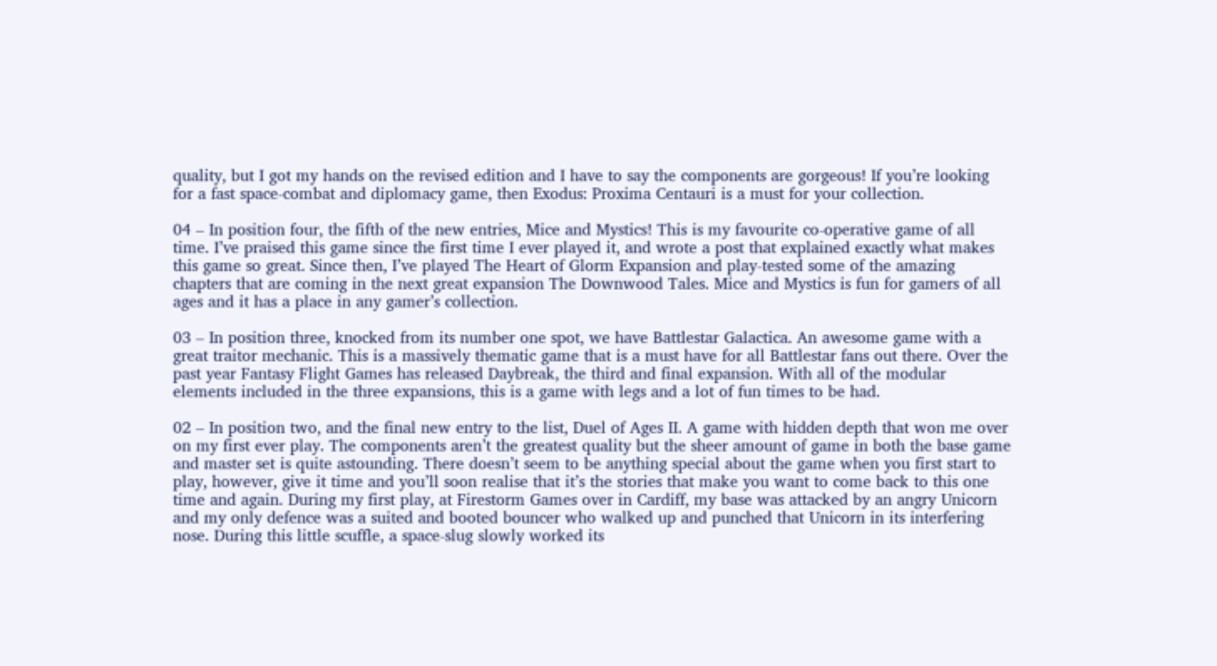quality, but I got my hands on the revised edition and I have to say the components are gorgeous! If you’re looking for a fast space-combat and diplomacy game, then Exodus: Proxima Centauri is a must for your collection.

04 – In position four, the fifth of the new entries, Mice and Mystics! This is my favourite co-operative game of all time. I’ve praised this game since the first time I ever played it, and wrote a post that explained exactly what makes this game so great. Since then, I’ve played The Heart of Glorm Expansion and play-tested some of the amazing chapters that are coming in the next great expansion The Downwood Tales. Mice and Mystics is fun for gamers of all ages and it has a place in any gamer’s collection.

03 – In position three, knocked from its number one spot, we have Battlestar Galactica. An awesome game with a great traitor mechanic. This is a massively thematic game that is a must have for all Battlestar fans out there. Over the past year Fantasy Flight Games has released Daybreak, the third and final expansion. With all of the modular elements included in the three expansions, this is a game with legs and a lot of fun times to be had.

02 – In position two, and the final new entry to the list, Duel of Ages II. A game with hidden depth that won me over on my first ever play. The components aren’t the greatest quality but the sheer amount of game in both the base game and master set is quite astounding. There doesn’t seem to be anything special about the game when you first start to play, however, give it time and you’ll soon realise that it’s the stories that make you want to come back to this one time and again. During my first play, at Firestorm Games over in Cardiff, my base was attacked by an angry Unicorn and my only defence was a suited and booted bouncer who walked up and punched that Unicorn in its interfering nose. During this little scuffle, a space-slug slowly worked its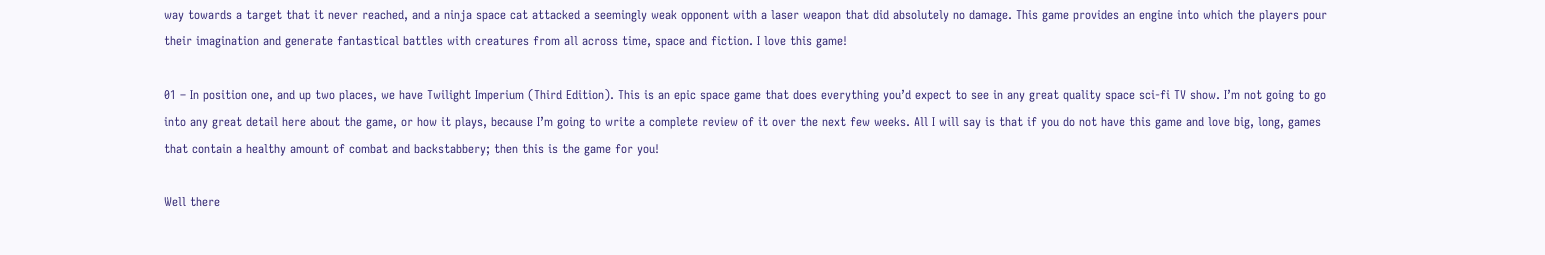way towards a target that it never reached, and a ninja space cat attacked a seemingly weak opponent with a laser weapon that did absolutely no damage. This game provides an engine into which the players pour their imagination and generate fantastical battles with creatures from all across time, space and fiction. I love this game!

01 – In position one, and up two places, we have Twilight Imperium (Third Edition). This is an epic space game that does everything you’d expect to see in any great quality space sci-fi TV show. I’m not going to go into any great detail here about the game, or how it plays, because I’m going to write a complete review of it over the next few weeks. All I will say is that if you do not have this game and love big, long, games that contain a healthy amount of combat and backstabbery; then this is the game for you!

Well there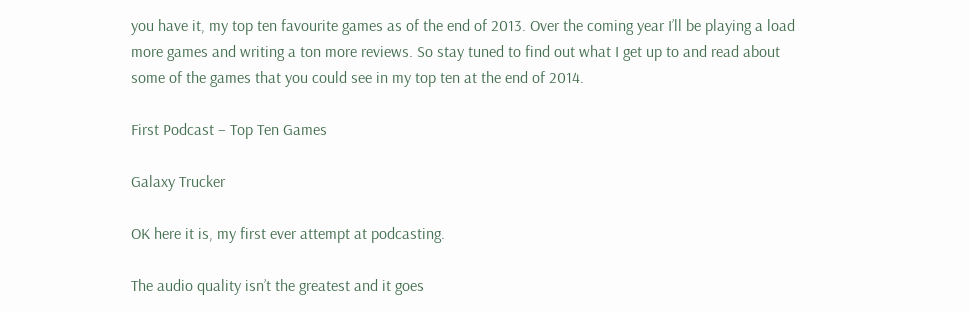you have it, my top ten favourite games as of the end of 2013. Over the coming year I’ll be playing a load more games and writing a ton more reviews. So stay tuned to find out what I get up to and read about some of the games that you could see in my top ten at the end of 2014.

First Podcast – Top Ten Games

Galaxy Trucker

OK here it is, my first ever attempt at podcasting.

The audio quality isn’t the greatest and it goes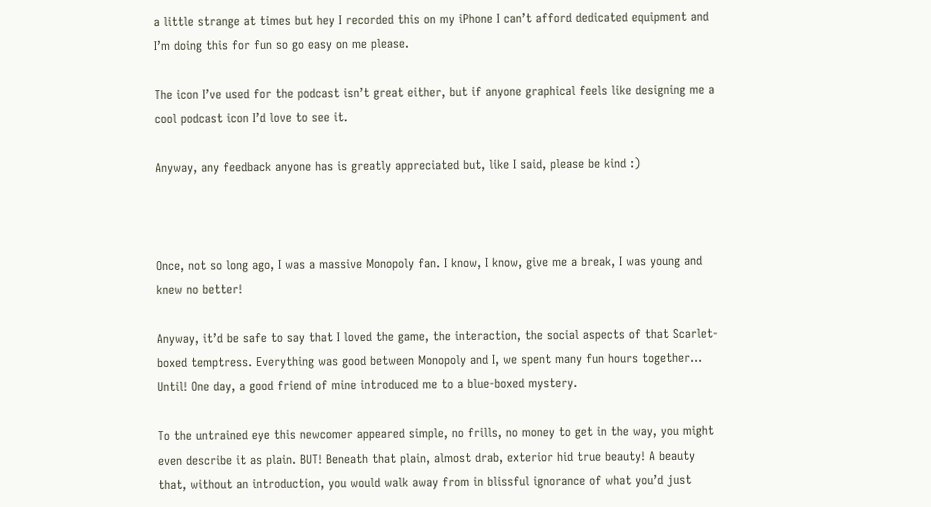a little strange at times but hey I recorded this on my iPhone I can’t afford dedicated equipment and I’m doing this for fun so go easy on me please.

The icon I’ve used for the podcast isn’t great either, but if anyone graphical feels like designing me a cool podcast icon I’d love to see it.

Anyway, any feedback anyone has is greatly appreciated but, like I said, please be kind :)



Once, not so long ago, I was a massive Monopoly fan. I know, I know, give me a break, I was young and knew no better!

Anyway, it’d be safe to say that I loved the game, the interaction, the social aspects of that Scarlet-boxed temptress. Everything was good between Monopoly and I, we spent many fun hours together… Until! One day, a good friend of mine introduced me to a blue-boxed mystery.

To the untrained eye this newcomer appeared simple, no frills, no money to get in the way, you might even describe it as plain. BUT! Beneath that plain, almost drab, exterior hid true beauty! A beauty that, without an introduction, you would walk away from in blissful ignorance of what you’d just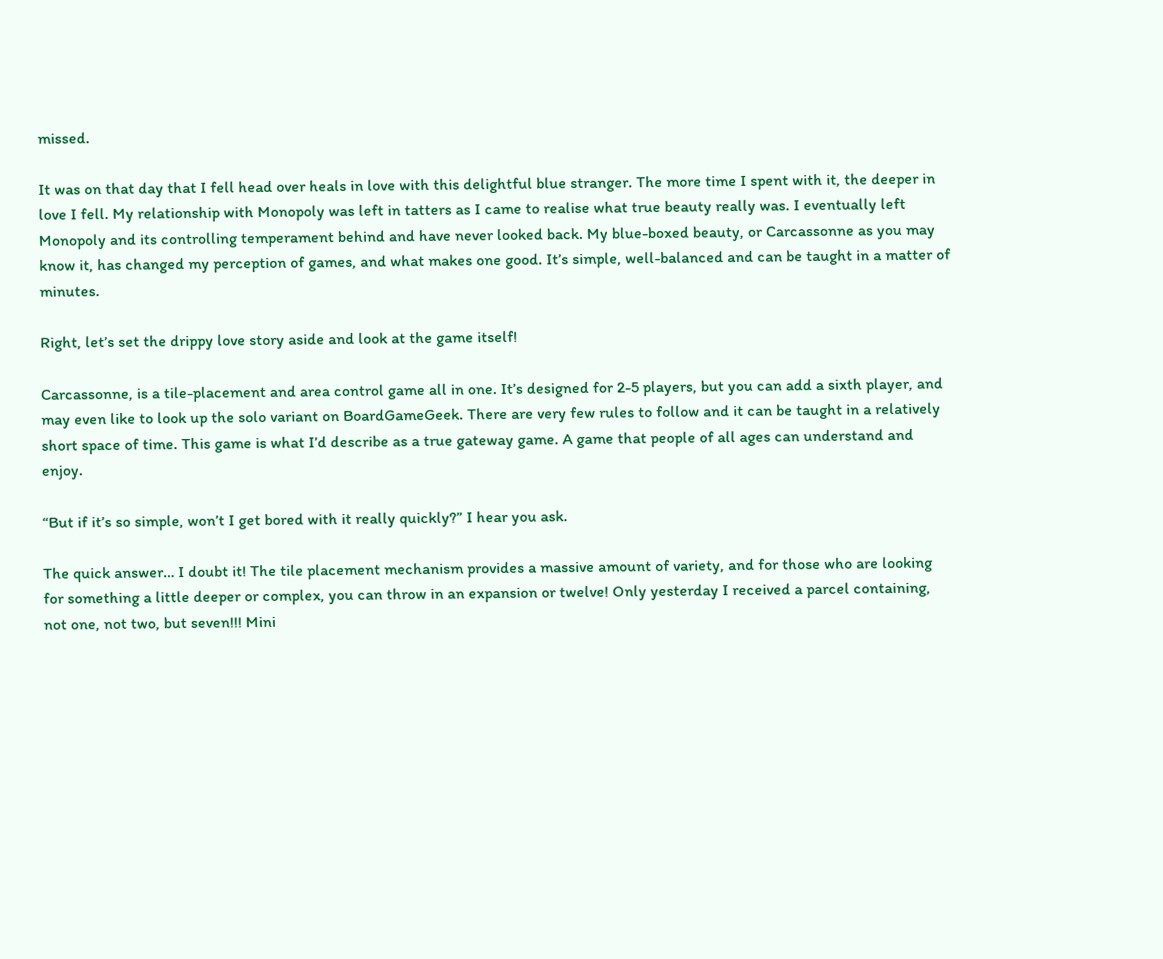missed.

It was on that day that I fell head over heals in love with this delightful blue stranger. The more time I spent with it, the deeper in love I fell. My relationship with Monopoly was left in tatters as I came to realise what true beauty really was. I eventually left Monopoly and its controlling temperament behind and have never looked back. My blue-boxed beauty, or Carcassonne as you may know it, has changed my perception of games, and what makes one good. It’s simple, well-balanced and can be taught in a matter of minutes.

Right, let’s set the drippy love story aside and look at the game itself!

Carcassonne, is a tile-placement and area control game all in one. It’s designed for 2-5 players, but you can add a sixth player, and may even like to look up the solo variant on BoardGameGeek. There are very few rules to follow and it can be taught in a relatively short space of time. This game is what I’d describe as a true gateway game. A game that people of all ages can understand and enjoy.

“But if it’s so simple, won’t I get bored with it really quickly?” I hear you ask.

The quick answer… I doubt it! The tile placement mechanism provides a massive amount of variety, and for those who are looking for something a little deeper or complex, you can throw in an expansion or twelve! Only yesterday I received a parcel containing, not one, not two, but seven!!! Mini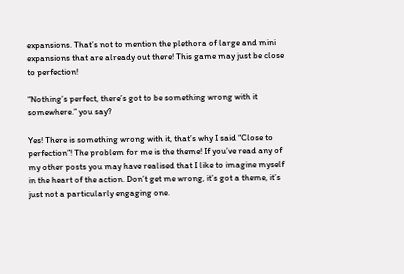expansions. That’s not to mention the plethora of large and mini expansions that are already out there! This game may just be close to perfection!

“Nothing’s perfect, there’s got to be something wrong with it somewhere.” you say?

Yes! There is something wrong with it, that’s why I said “Close to perfection”! The problem for me is the theme! If you’ve read any of my other posts you may have realised that I like to imagine myself in the heart of the action. Don’t get me wrong, it’s got a theme, it’s just not a particularly engaging one.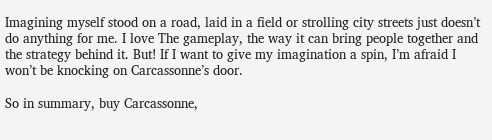Imagining myself stood on a road, laid in a field or strolling city streets just doesn’t do anything for me. I love The gameplay, the way it can bring people together and the strategy behind it. But! If I want to give my imagination a spin, I’m afraid I won’t be knocking on Carcassonne’s door.

So in summary, buy Carcassonne,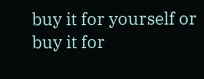buy it for yourself or buy it for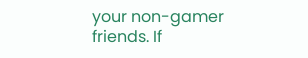your non-gamer friends. If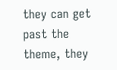they can get past the theme, they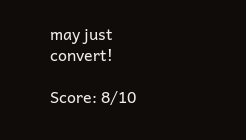may just convert!

Score: 8/10